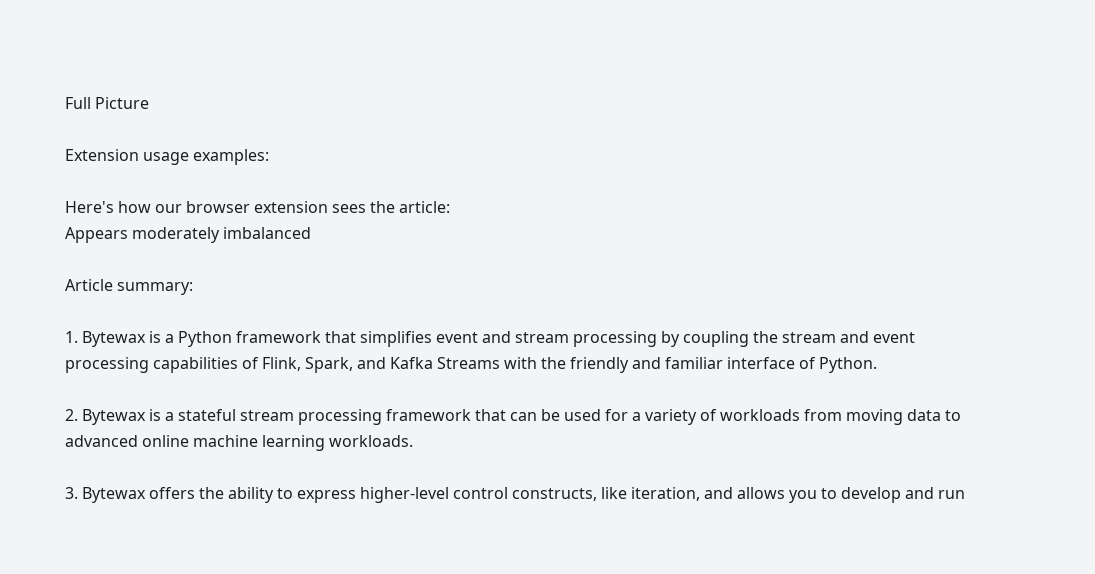Full Picture

Extension usage examples:

Here's how our browser extension sees the article:
Appears moderately imbalanced

Article summary:

1. Bytewax is a Python framework that simplifies event and stream processing by coupling the stream and event processing capabilities of Flink, Spark, and Kafka Streams with the friendly and familiar interface of Python.

2. Bytewax is a stateful stream processing framework that can be used for a variety of workloads from moving data to advanced online machine learning workloads.

3. Bytewax offers the ability to express higher-level control constructs, like iteration, and allows you to develop and run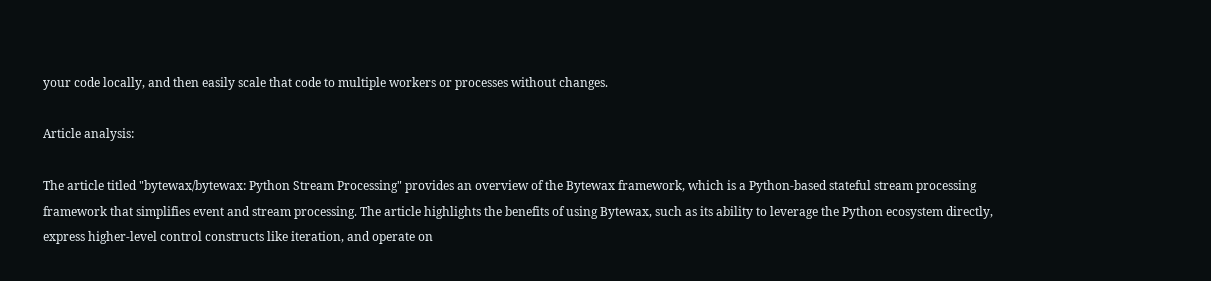your code locally, and then easily scale that code to multiple workers or processes without changes.

Article analysis:

The article titled "bytewax/bytewax: Python Stream Processing" provides an overview of the Bytewax framework, which is a Python-based stateful stream processing framework that simplifies event and stream processing. The article highlights the benefits of using Bytewax, such as its ability to leverage the Python ecosystem directly, express higher-level control constructs like iteration, and operate on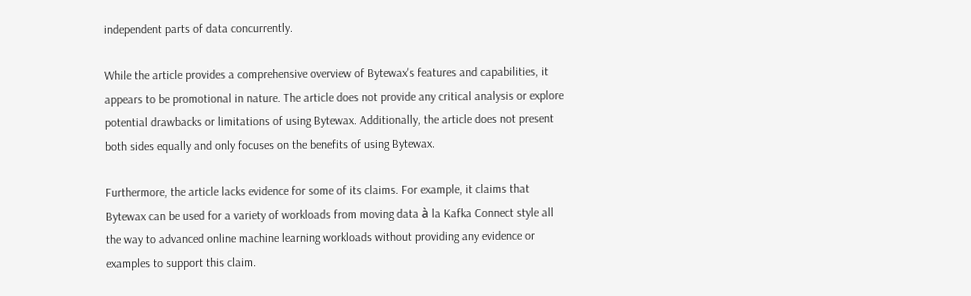independent parts of data concurrently.

While the article provides a comprehensive overview of Bytewax's features and capabilities, it appears to be promotional in nature. The article does not provide any critical analysis or explore potential drawbacks or limitations of using Bytewax. Additionally, the article does not present both sides equally and only focuses on the benefits of using Bytewax.

Furthermore, the article lacks evidence for some of its claims. For example, it claims that Bytewax can be used for a variety of workloads from moving data à la Kafka Connect style all the way to advanced online machine learning workloads without providing any evidence or examples to support this claim.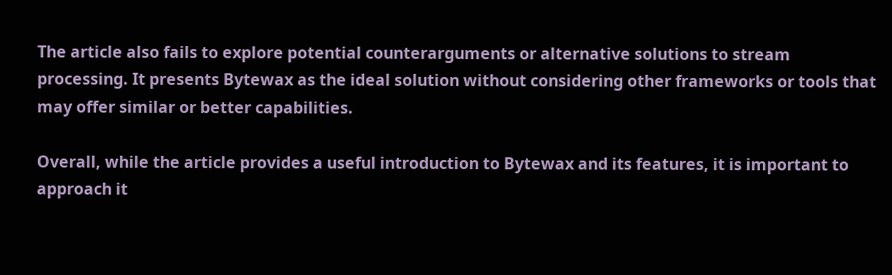The article also fails to explore potential counterarguments or alternative solutions to stream processing. It presents Bytewax as the ideal solution without considering other frameworks or tools that may offer similar or better capabilities.

Overall, while the article provides a useful introduction to Bytewax and its features, it is important to approach it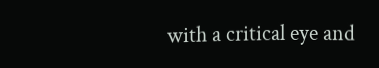with a critical eye and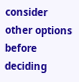consider other options before deciding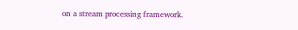on a stream processing framework.